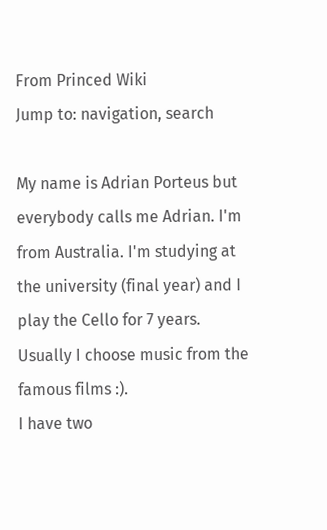From Princed Wiki
Jump to: navigation, search

My name is Adrian Porteus but everybody calls me Adrian. I'm from Australia. I'm studying at the university (final year) and I play the Cello for 7 years. Usually I choose music from the famous films :).
I have two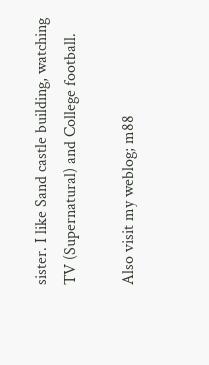sister. I like Sand castle building, watching TV (Supernatural) and College football.

Also visit my weblog; m88